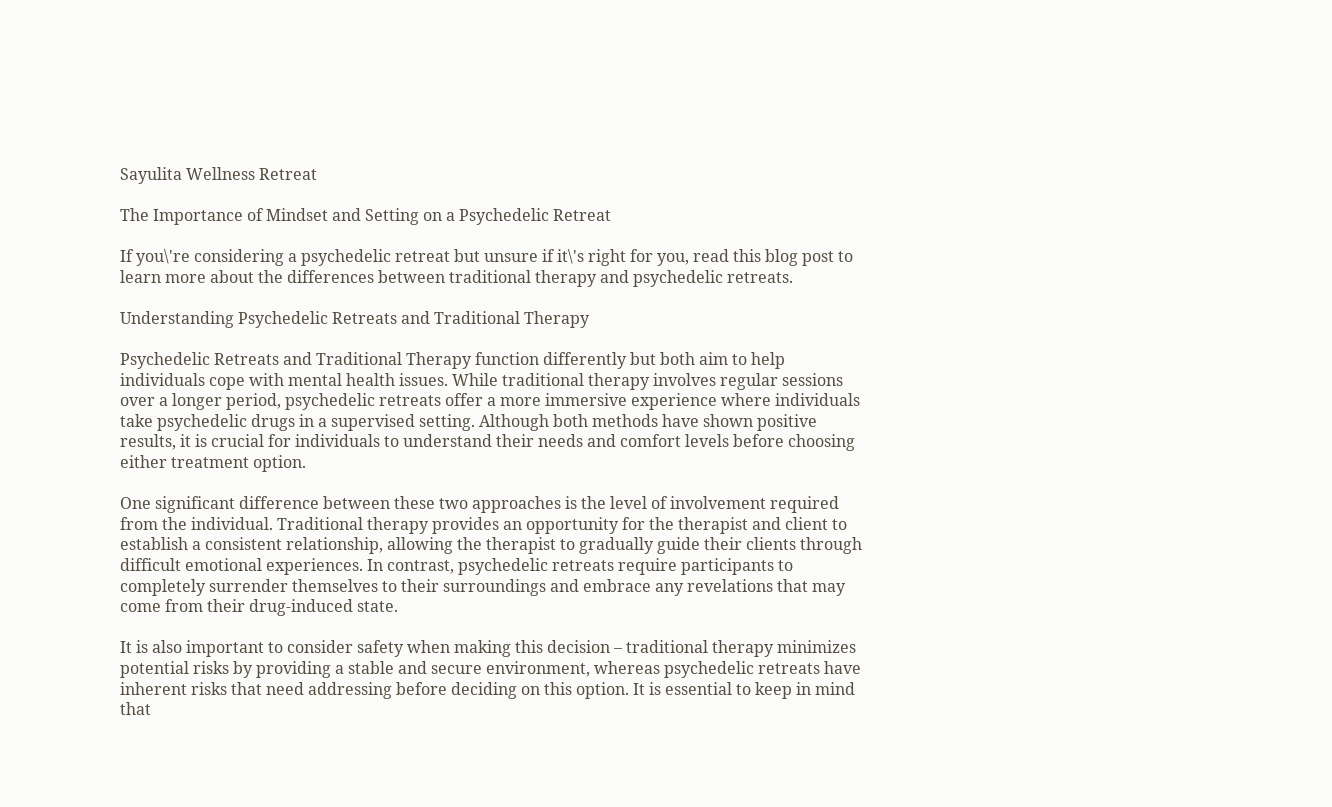Sayulita Wellness Retreat

The Importance of Mindset and Setting on a Psychedelic Retreat

If you\'re considering a psychedelic retreat but unsure if it\'s right for you, read this blog post to learn more about the differences between traditional therapy and psychedelic retreats.

Understanding Psychedelic Retreats and Traditional Therapy

Psychedelic Retreats and Traditional Therapy function differently but both aim to help individuals cope with mental health issues. While traditional therapy involves regular sessions over a longer period, psychedelic retreats offer a more immersive experience where individuals take psychedelic drugs in a supervised setting. Although both methods have shown positive results, it is crucial for individuals to understand their needs and comfort levels before choosing either treatment option.

One significant difference between these two approaches is the level of involvement required from the individual. Traditional therapy provides an opportunity for the therapist and client to establish a consistent relationship, allowing the therapist to gradually guide their clients through difficult emotional experiences. In contrast, psychedelic retreats require participants to completely surrender themselves to their surroundings and embrace any revelations that may come from their drug-induced state.

It is also important to consider safety when making this decision – traditional therapy minimizes potential risks by providing a stable and secure environment, whereas psychedelic retreats have inherent risks that need addressing before deciding on this option. It is essential to keep in mind that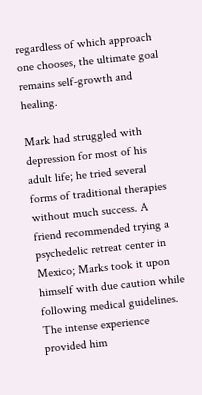regardless of which approach one chooses, the ultimate goal remains self-growth and healing.

Mark had struggled with depression for most of his adult life; he tried several forms of traditional therapies without much success. A friend recommended trying a psychedelic retreat center in Mexico; Marks took it upon himself with due caution while following medical guidelines. The intense experience provided him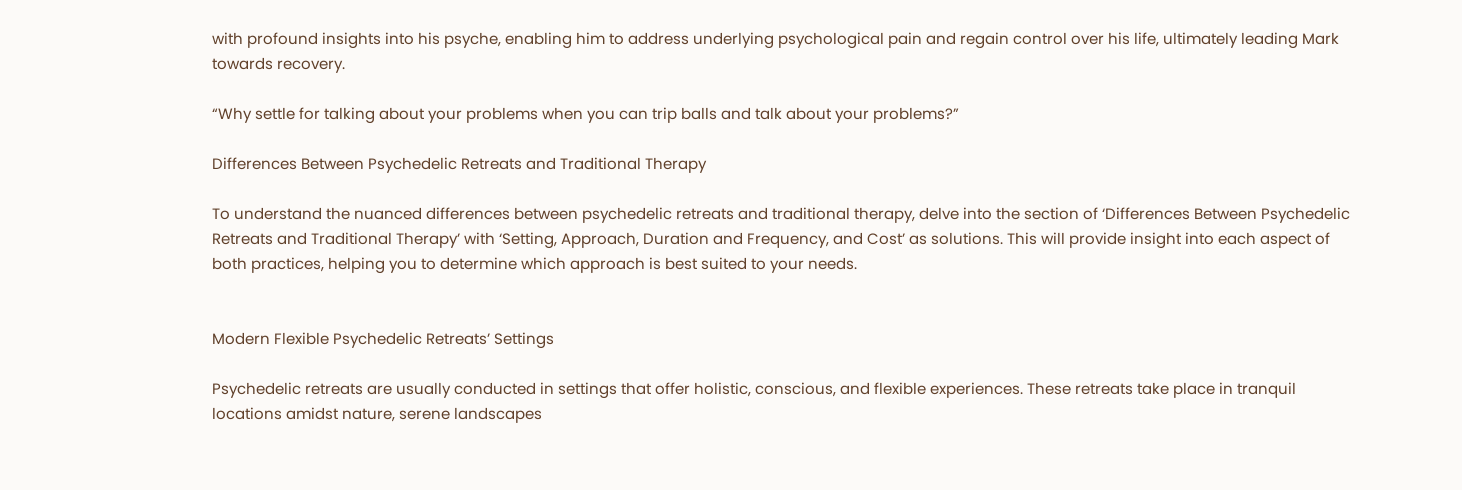with profound insights into his psyche, enabling him to address underlying psychological pain and regain control over his life, ultimately leading Mark towards recovery.

“Why settle for talking about your problems when you can trip balls and talk about your problems?”

Differences Between Psychedelic Retreats and Traditional Therapy

To understand the nuanced differences between psychedelic retreats and traditional therapy, delve into the section of ‘Differences Between Psychedelic Retreats and Traditional Therapy’ with ‘Setting, Approach, Duration and Frequency, and Cost’ as solutions. This will provide insight into each aspect of both practices, helping you to determine which approach is best suited to your needs.


Modern Flexible Psychedelic Retreats’ Settings

Psychedelic retreats are usually conducted in settings that offer holistic, conscious, and flexible experiences. These retreats take place in tranquil locations amidst nature, serene landscapes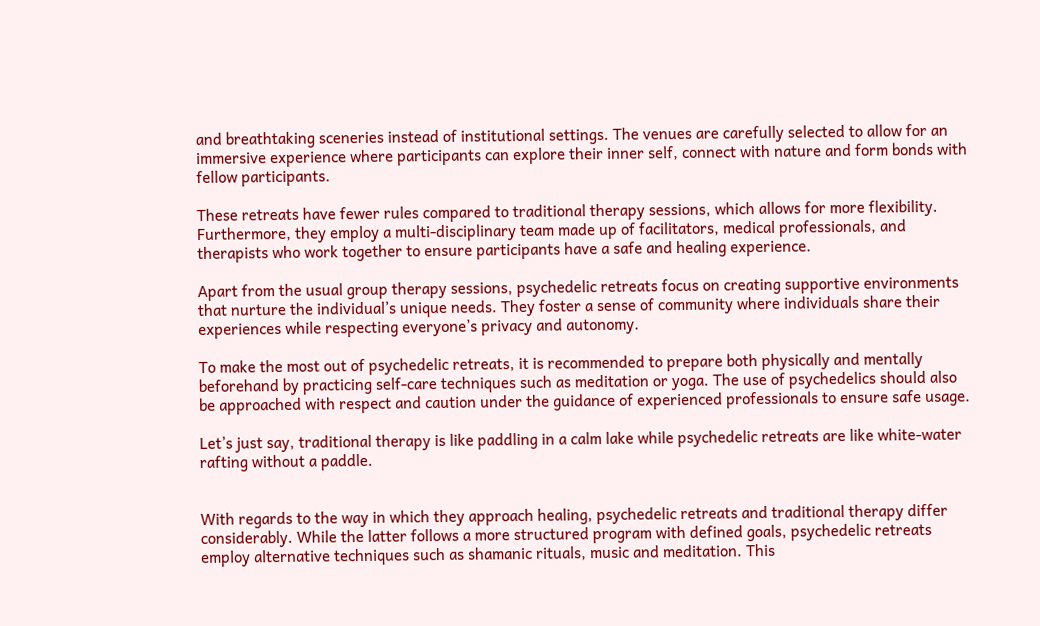and breathtaking sceneries instead of institutional settings. The venues are carefully selected to allow for an immersive experience where participants can explore their inner self, connect with nature and form bonds with fellow participants.

These retreats have fewer rules compared to traditional therapy sessions, which allows for more flexibility. Furthermore, they employ a multi-disciplinary team made up of facilitators, medical professionals, and therapists who work together to ensure participants have a safe and healing experience.

Apart from the usual group therapy sessions, psychedelic retreats focus on creating supportive environments that nurture the individual’s unique needs. They foster a sense of community where individuals share their experiences while respecting everyone’s privacy and autonomy.

To make the most out of psychedelic retreats, it is recommended to prepare both physically and mentally beforehand by practicing self-care techniques such as meditation or yoga. The use of psychedelics should also be approached with respect and caution under the guidance of experienced professionals to ensure safe usage.

Let’s just say, traditional therapy is like paddling in a calm lake while psychedelic retreats are like white-water rafting without a paddle.


With regards to the way in which they approach healing, psychedelic retreats and traditional therapy differ considerably. While the latter follows a more structured program with defined goals, psychedelic retreats employ alternative techniques such as shamanic rituals, music and meditation. This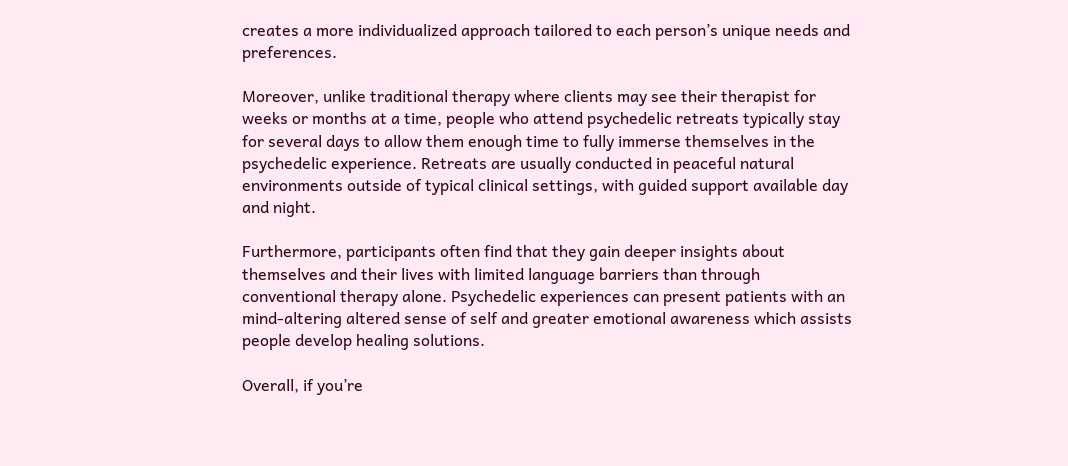creates a more individualized approach tailored to each person’s unique needs and preferences.

Moreover, unlike traditional therapy where clients may see their therapist for weeks or months at a time, people who attend psychedelic retreats typically stay for several days to allow them enough time to fully immerse themselves in the psychedelic experience. Retreats are usually conducted in peaceful natural environments outside of typical clinical settings, with guided support available day and night.

Furthermore, participants often find that they gain deeper insights about themselves and their lives with limited language barriers than through conventional therapy alone. Psychedelic experiences can present patients with an mind-altering altered sense of self and greater emotional awareness which assists people develop healing solutions.

Overall, if you’re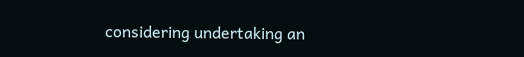considering undertaking an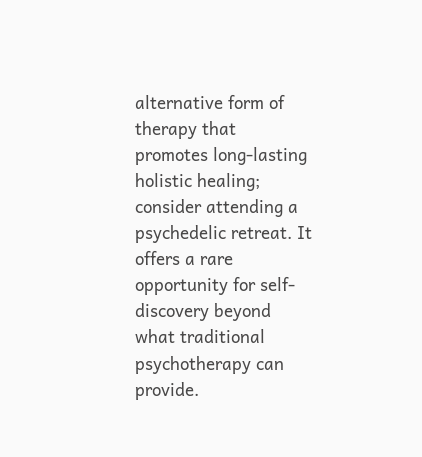alternative form of therapy that promotes long-lasting holistic healing; consider attending a psychedelic retreat. It offers a rare opportunity for self-discovery beyond what traditional psychotherapy can provide.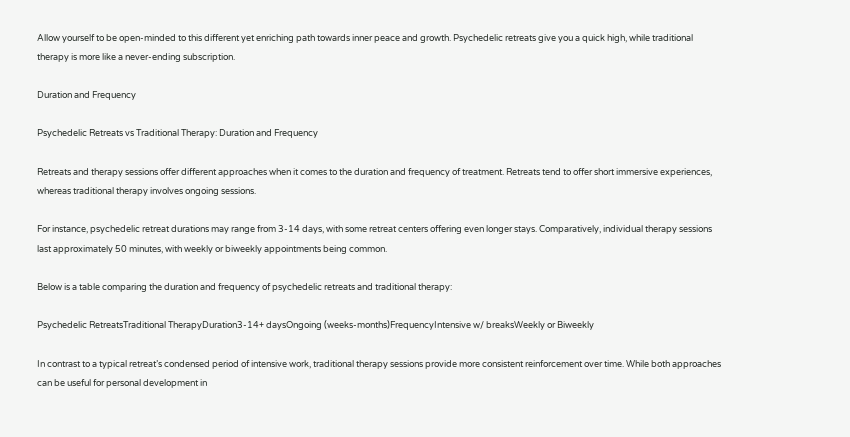Allow yourself to be open-minded to this different yet enriching path towards inner peace and growth. Psychedelic retreats give you a quick high, while traditional therapy is more like a never-ending subscription.

Duration and Frequency

Psychedelic Retreats vs Traditional Therapy: Duration and Frequency

Retreats and therapy sessions offer different approaches when it comes to the duration and frequency of treatment. Retreats tend to offer short immersive experiences, whereas traditional therapy involves ongoing sessions.

For instance, psychedelic retreat durations may range from 3-14 days, with some retreat centers offering even longer stays. Comparatively, individual therapy sessions last approximately 50 minutes, with weekly or biweekly appointments being common.

Below is a table comparing the duration and frequency of psychedelic retreats and traditional therapy:

Psychedelic RetreatsTraditional TherapyDuration3-14+ daysOngoing (weeks-months)FrequencyIntensive w/ breaksWeekly or Biweekly

In contrast to a typical retreat’s condensed period of intensive work, traditional therapy sessions provide more consistent reinforcement over time. While both approaches can be useful for personal development in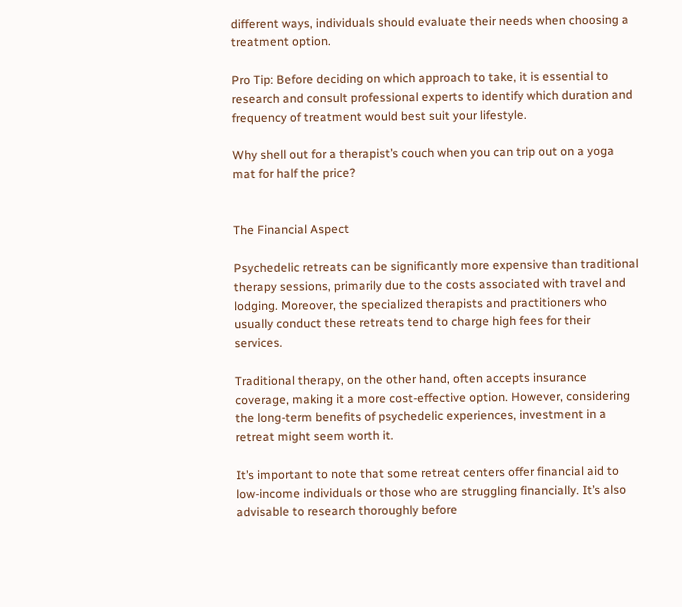different ways, individuals should evaluate their needs when choosing a treatment option.

Pro Tip: Before deciding on which approach to take, it is essential to research and consult professional experts to identify which duration and frequency of treatment would best suit your lifestyle.

Why shell out for a therapist’s couch when you can trip out on a yoga mat for half the price?


The Financial Aspect

Psychedelic retreats can be significantly more expensive than traditional therapy sessions, primarily due to the costs associated with travel and lodging. Moreover, the specialized therapists and practitioners who usually conduct these retreats tend to charge high fees for their services.

Traditional therapy, on the other hand, often accepts insurance coverage, making it a more cost-effective option. However, considering the long-term benefits of psychedelic experiences, investment in a retreat might seem worth it.

It’s important to note that some retreat centers offer financial aid to low-income individuals or those who are struggling financially. It’s also advisable to research thoroughly before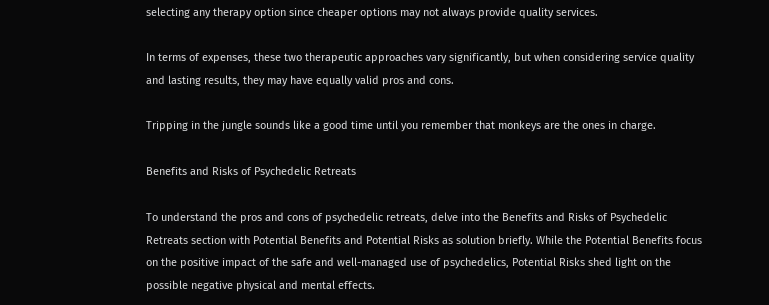selecting any therapy option since cheaper options may not always provide quality services.

In terms of expenses, these two therapeutic approaches vary significantly, but when considering service quality and lasting results, they may have equally valid pros and cons.

Tripping in the jungle sounds like a good time until you remember that monkeys are the ones in charge.

Benefits and Risks of Psychedelic Retreats

To understand the pros and cons of psychedelic retreats, delve into the Benefits and Risks of Psychedelic Retreats section with Potential Benefits and Potential Risks as solution briefly. While the Potential Benefits focus on the positive impact of the safe and well-managed use of psychedelics, Potential Risks shed light on the possible negative physical and mental effects.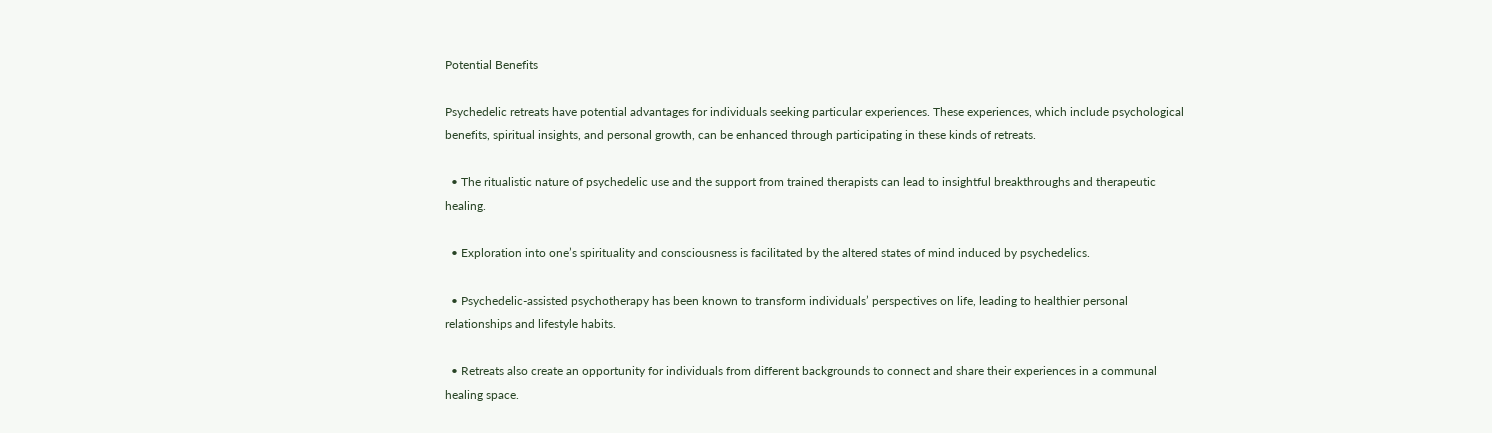Potential Benefits

Psychedelic retreats have potential advantages for individuals seeking particular experiences. These experiences, which include psychological benefits, spiritual insights, and personal growth, can be enhanced through participating in these kinds of retreats.

  • The ritualistic nature of psychedelic use and the support from trained therapists can lead to insightful breakthroughs and therapeutic healing.

  • Exploration into one’s spirituality and consciousness is facilitated by the altered states of mind induced by psychedelics.

  • Psychedelic-assisted psychotherapy has been known to transform individuals’ perspectives on life, leading to healthier personal relationships and lifestyle habits.

  • Retreats also create an opportunity for individuals from different backgrounds to connect and share their experiences in a communal healing space.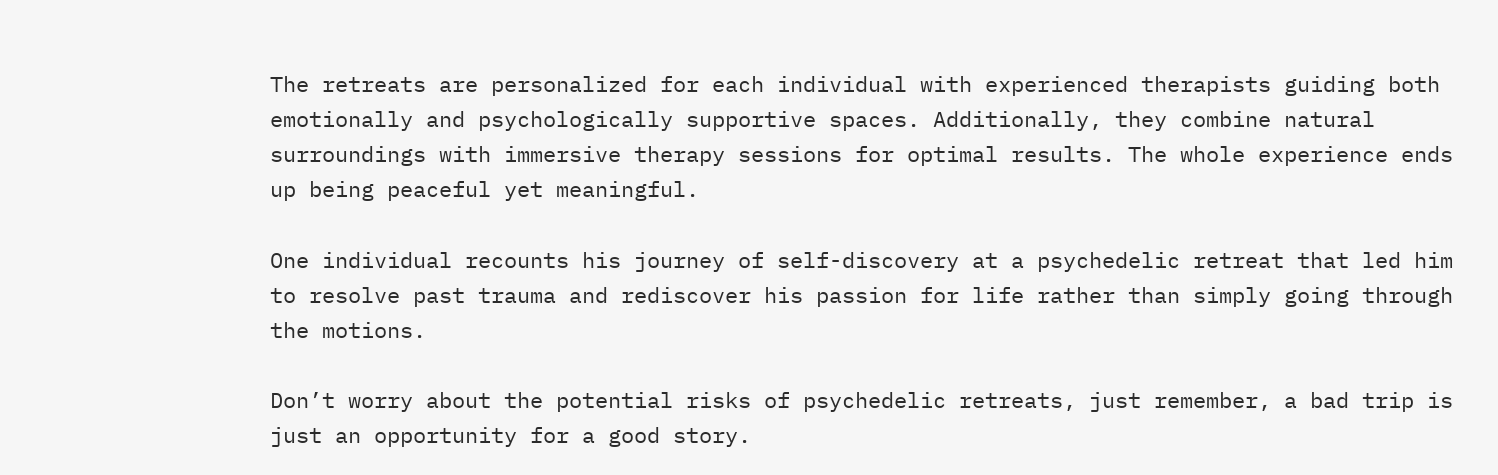The retreats are personalized for each individual with experienced therapists guiding both emotionally and psychologically supportive spaces. Additionally, they combine natural surroundings with immersive therapy sessions for optimal results. The whole experience ends up being peaceful yet meaningful.

One individual recounts his journey of self-discovery at a psychedelic retreat that led him to resolve past trauma and rediscover his passion for life rather than simply going through the motions.

Don’t worry about the potential risks of psychedelic retreats, just remember, a bad trip is just an opportunity for a good story.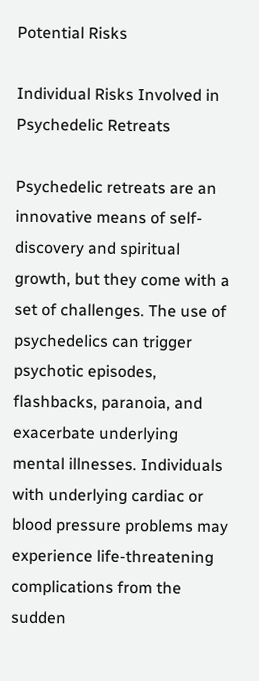Potential Risks

Individual Risks Involved in Psychedelic Retreats

Psychedelic retreats are an innovative means of self-discovery and spiritual growth, but they come with a set of challenges. The use of psychedelics can trigger psychotic episodes, flashbacks, paranoia, and exacerbate underlying mental illnesses. Individuals with underlying cardiac or blood pressure problems may experience life-threatening complications from the sudden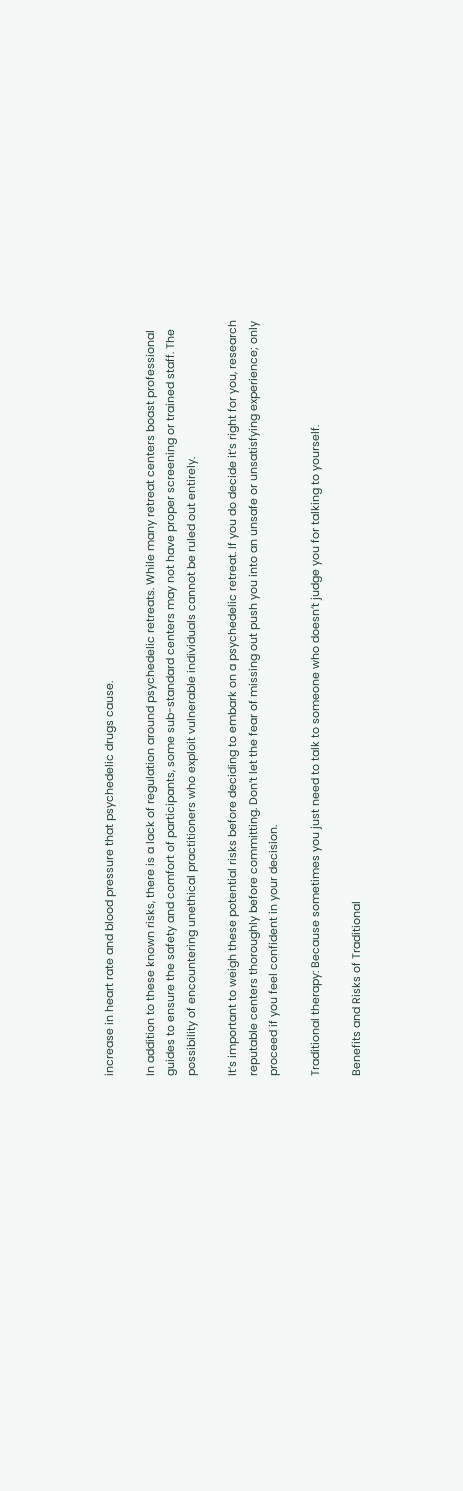increase in heart rate and blood pressure that psychedelic drugs cause.

In addition to these known risks, there is a lack of regulation around psychedelic retreats. While many retreat centers boast professional guides to ensure the safety and comfort of participants, some sub-standard centers may not have proper screening or trained staff. The possibility of encountering unethical practitioners who exploit vulnerable individuals cannot be ruled out entirely.

It’s important to weigh these potential risks before deciding to embark on a psychedelic retreat. If you do decide it’s right for you, research reputable centers thoroughly before committing. Don’t let the fear of missing out push you into an unsafe or unsatisfying experience; only proceed if you feel confident in your decision.

Traditional therapy: Because sometimes you just need to talk to someone who doesn’t judge you for talking to yourself.

Benefits and Risks of Traditional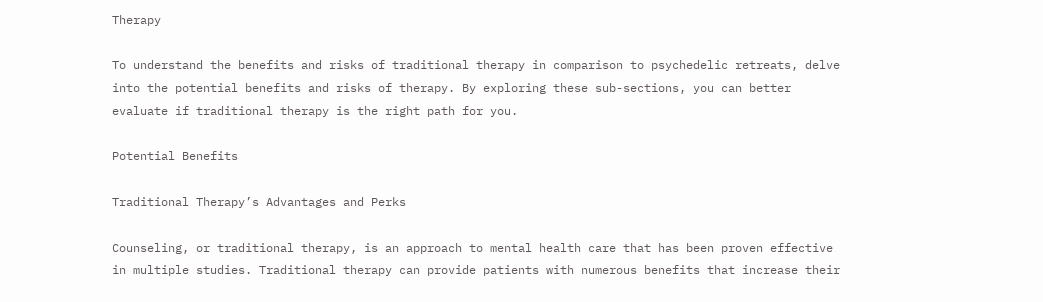Therapy

To understand the benefits and risks of traditional therapy in comparison to psychedelic retreats, delve into the potential benefits and risks of therapy. By exploring these sub-sections, you can better evaluate if traditional therapy is the right path for you.

Potential Benefits

Traditional Therapy’s Advantages and Perks

Counseling, or traditional therapy, is an approach to mental health care that has been proven effective in multiple studies. Traditional therapy can provide patients with numerous benefits that increase their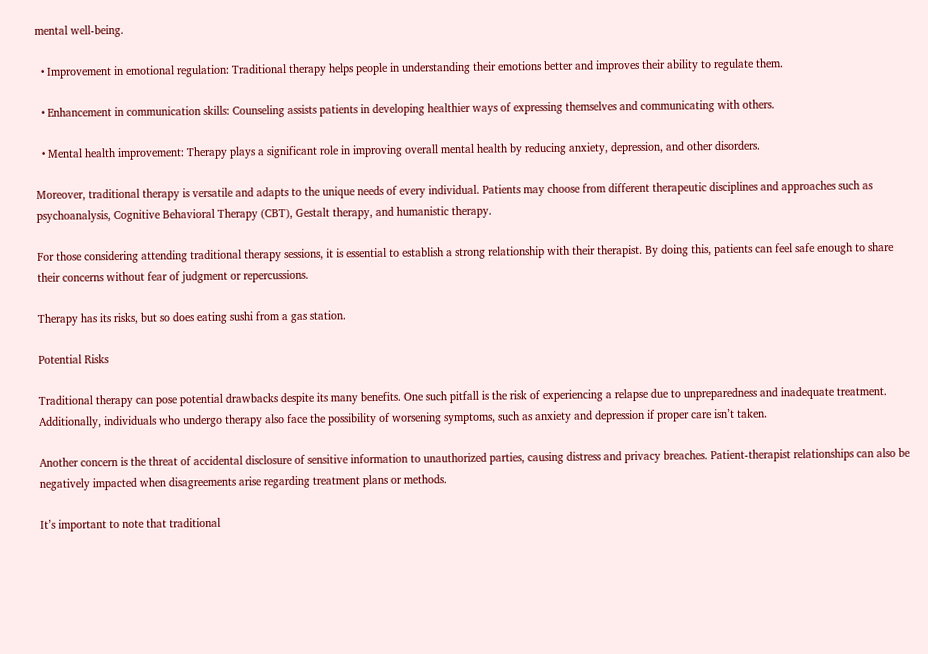mental well-being.

  • Improvement in emotional regulation: Traditional therapy helps people in understanding their emotions better and improves their ability to regulate them.

  • Enhancement in communication skills: Counseling assists patients in developing healthier ways of expressing themselves and communicating with others.

  • Mental health improvement: Therapy plays a significant role in improving overall mental health by reducing anxiety, depression, and other disorders.

Moreover, traditional therapy is versatile and adapts to the unique needs of every individual. Patients may choose from different therapeutic disciplines and approaches such as psychoanalysis, Cognitive Behavioral Therapy (CBT), Gestalt therapy, and humanistic therapy.

For those considering attending traditional therapy sessions, it is essential to establish a strong relationship with their therapist. By doing this, patients can feel safe enough to share their concerns without fear of judgment or repercussions.

Therapy has its risks, but so does eating sushi from a gas station.

Potential Risks

Traditional therapy can pose potential drawbacks despite its many benefits. One such pitfall is the risk of experiencing a relapse due to unpreparedness and inadequate treatment. Additionally, individuals who undergo therapy also face the possibility of worsening symptoms, such as anxiety and depression if proper care isn’t taken.

Another concern is the threat of accidental disclosure of sensitive information to unauthorized parties, causing distress and privacy breaches. Patient-therapist relationships can also be negatively impacted when disagreements arise regarding treatment plans or methods.

It’s important to note that traditional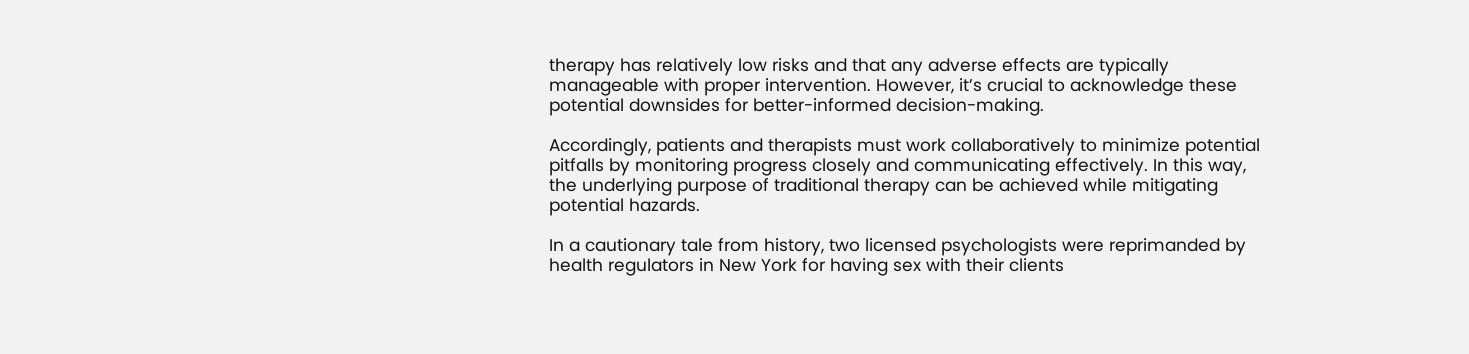therapy has relatively low risks and that any adverse effects are typically manageable with proper intervention. However, it’s crucial to acknowledge these potential downsides for better-informed decision-making.

Accordingly, patients and therapists must work collaboratively to minimize potential pitfalls by monitoring progress closely and communicating effectively. In this way, the underlying purpose of traditional therapy can be achieved while mitigating potential hazards.

In a cautionary tale from history, two licensed psychologists were reprimanded by health regulators in New York for having sex with their clients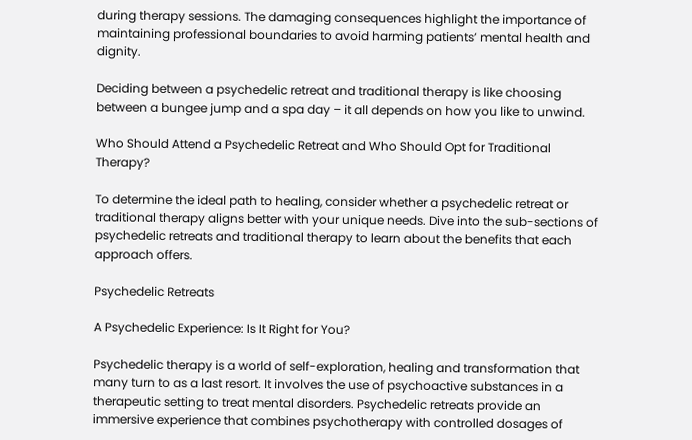during therapy sessions. The damaging consequences highlight the importance of maintaining professional boundaries to avoid harming patients’ mental health and dignity.

Deciding between a psychedelic retreat and traditional therapy is like choosing between a bungee jump and a spa day – it all depends on how you like to unwind.

Who Should Attend a Psychedelic Retreat and Who Should Opt for Traditional Therapy?

To determine the ideal path to healing, consider whether a psychedelic retreat or traditional therapy aligns better with your unique needs. Dive into the sub-sections of psychedelic retreats and traditional therapy to learn about the benefits that each approach offers.

Psychedelic Retreats

A Psychedelic Experience: Is It Right for You?

Psychedelic therapy is a world of self-exploration, healing and transformation that many turn to as a last resort. It involves the use of psychoactive substances in a therapeutic setting to treat mental disorders. Psychedelic retreats provide an immersive experience that combines psychotherapy with controlled dosages of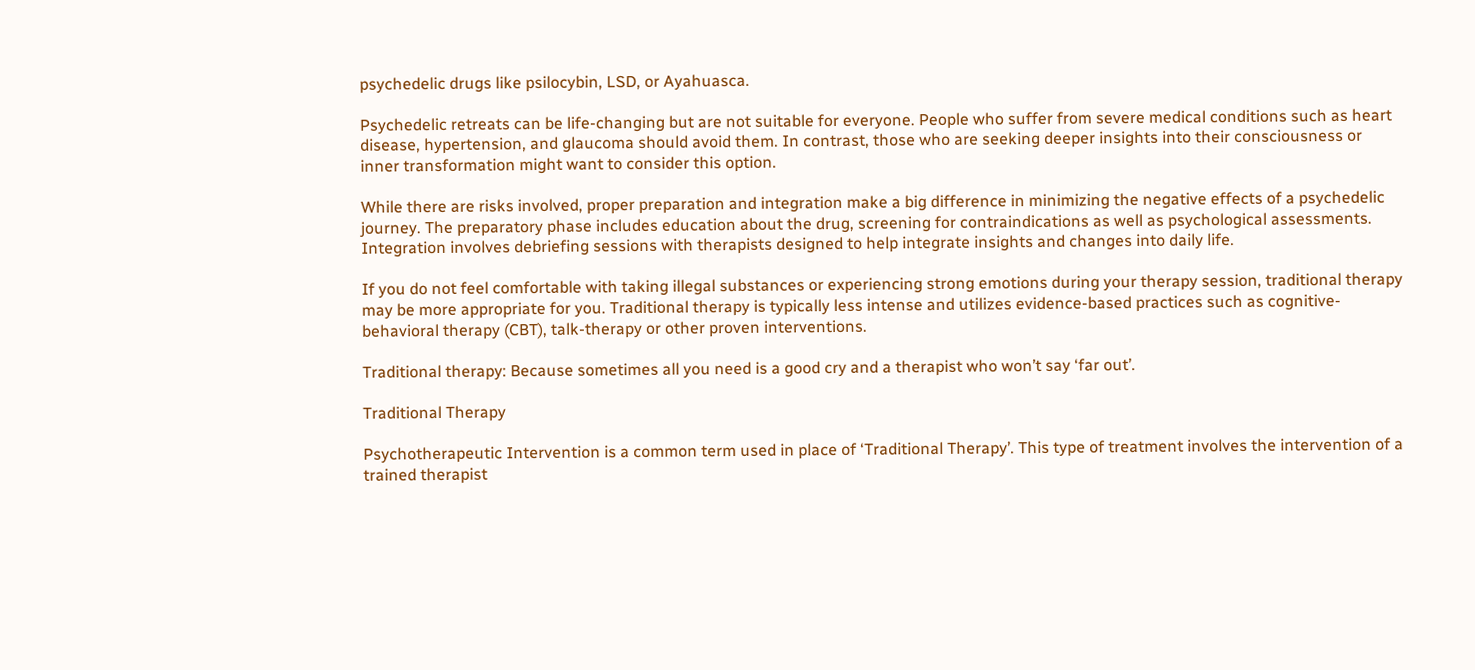psychedelic drugs like psilocybin, LSD, or Ayahuasca.

Psychedelic retreats can be life-changing but are not suitable for everyone. People who suffer from severe medical conditions such as heart disease, hypertension, and glaucoma should avoid them. In contrast, those who are seeking deeper insights into their consciousness or inner transformation might want to consider this option.

While there are risks involved, proper preparation and integration make a big difference in minimizing the negative effects of a psychedelic journey. The preparatory phase includes education about the drug, screening for contraindications as well as psychological assessments. Integration involves debriefing sessions with therapists designed to help integrate insights and changes into daily life.

If you do not feel comfortable with taking illegal substances or experiencing strong emotions during your therapy session, traditional therapy may be more appropriate for you. Traditional therapy is typically less intense and utilizes evidence-based practices such as cognitive-behavioral therapy (CBT), talk-therapy or other proven interventions.

Traditional therapy: Because sometimes all you need is a good cry and a therapist who won’t say ‘far out’.

Traditional Therapy

Psychotherapeutic Intervention is a common term used in place of ‘Traditional Therapy’. This type of treatment involves the intervention of a trained therapist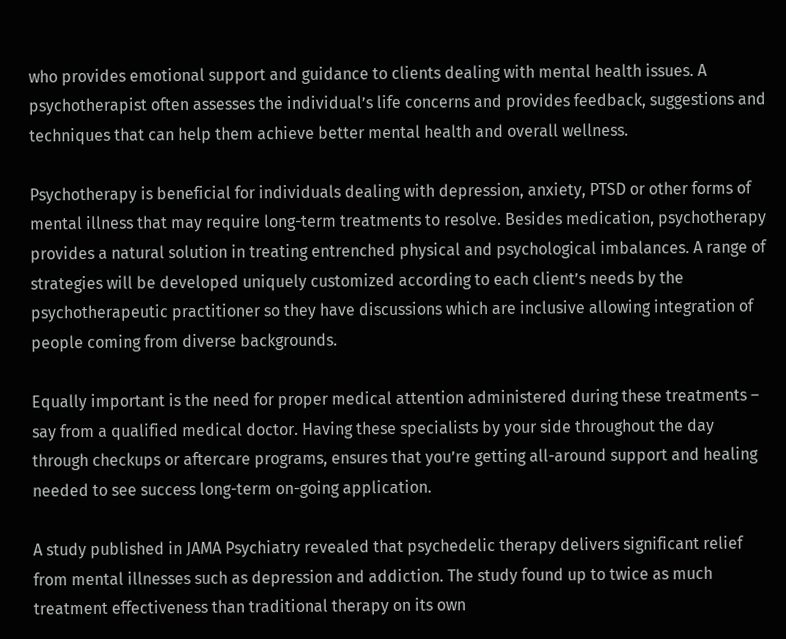who provides emotional support and guidance to clients dealing with mental health issues. A psychotherapist often assesses the individual’s life concerns and provides feedback, suggestions and techniques that can help them achieve better mental health and overall wellness.

Psychotherapy is beneficial for individuals dealing with depression, anxiety, PTSD or other forms of mental illness that may require long-term treatments to resolve. Besides medication, psychotherapy provides a natural solution in treating entrenched physical and psychological imbalances. A range of strategies will be developed uniquely customized according to each client’s needs by the psychotherapeutic practitioner so they have discussions which are inclusive allowing integration of people coming from diverse backgrounds.

Equally important is the need for proper medical attention administered during these treatments – say from a qualified medical doctor. Having these specialists by your side throughout the day through checkups or aftercare programs, ensures that you’re getting all-around support and healing needed to see success long-term on-going application.

A study published in JAMA Psychiatry revealed that psychedelic therapy delivers significant relief from mental illnesses such as depression and addiction. The study found up to twice as much treatment effectiveness than traditional therapy on its own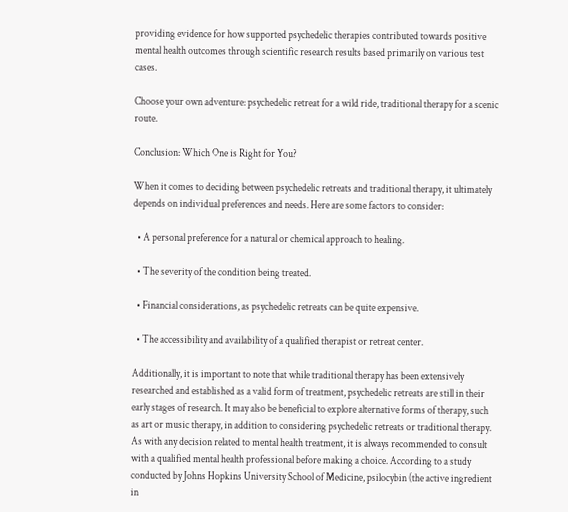providing evidence for how supported psychedelic therapies contributed towards positive mental health outcomes through scientific research results based primarily on various test cases.

Choose your own adventure: psychedelic retreat for a wild ride, traditional therapy for a scenic route.

Conclusion: Which One is Right for You?

When it comes to deciding between psychedelic retreats and traditional therapy, it ultimately depends on individual preferences and needs. Here are some factors to consider:

  • A personal preference for a natural or chemical approach to healing.

  • The severity of the condition being treated.

  • Financial considerations, as psychedelic retreats can be quite expensive.

  • The accessibility and availability of a qualified therapist or retreat center.

Additionally, it is important to note that while traditional therapy has been extensively researched and established as a valid form of treatment, psychedelic retreats are still in their early stages of research. It may also be beneficial to explore alternative forms of therapy, such as art or music therapy, in addition to considering psychedelic retreats or traditional therapy. As with any decision related to mental health treatment, it is always recommended to consult with a qualified mental health professional before making a choice. According to a study conducted by Johns Hopkins University School of Medicine, psilocybin (the active ingredient in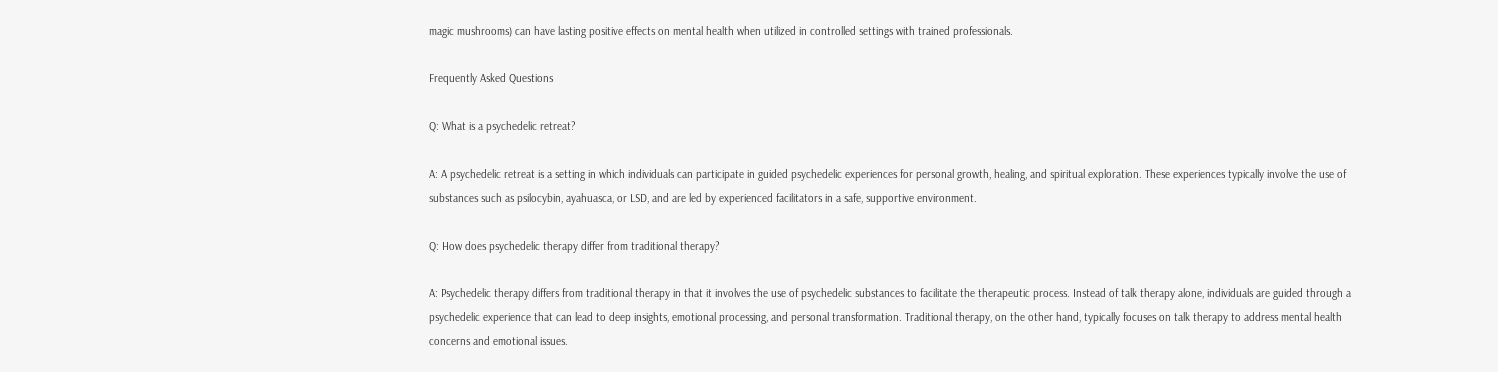magic mushrooms) can have lasting positive effects on mental health when utilized in controlled settings with trained professionals.

Frequently Asked Questions

Q: What is a psychedelic retreat?

A: A psychedelic retreat is a setting in which individuals can participate in guided psychedelic experiences for personal growth, healing, and spiritual exploration. These experiences typically involve the use of substances such as psilocybin, ayahuasca, or LSD, and are led by experienced facilitators in a safe, supportive environment.

Q: How does psychedelic therapy differ from traditional therapy?

A: Psychedelic therapy differs from traditional therapy in that it involves the use of psychedelic substances to facilitate the therapeutic process. Instead of talk therapy alone, individuals are guided through a psychedelic experience that can lead to deep insights, emotional processing, and personal transformation. Traditional therapy, on the other hand, typically focuses on talk therapy to address mental health concerns and emotional issues.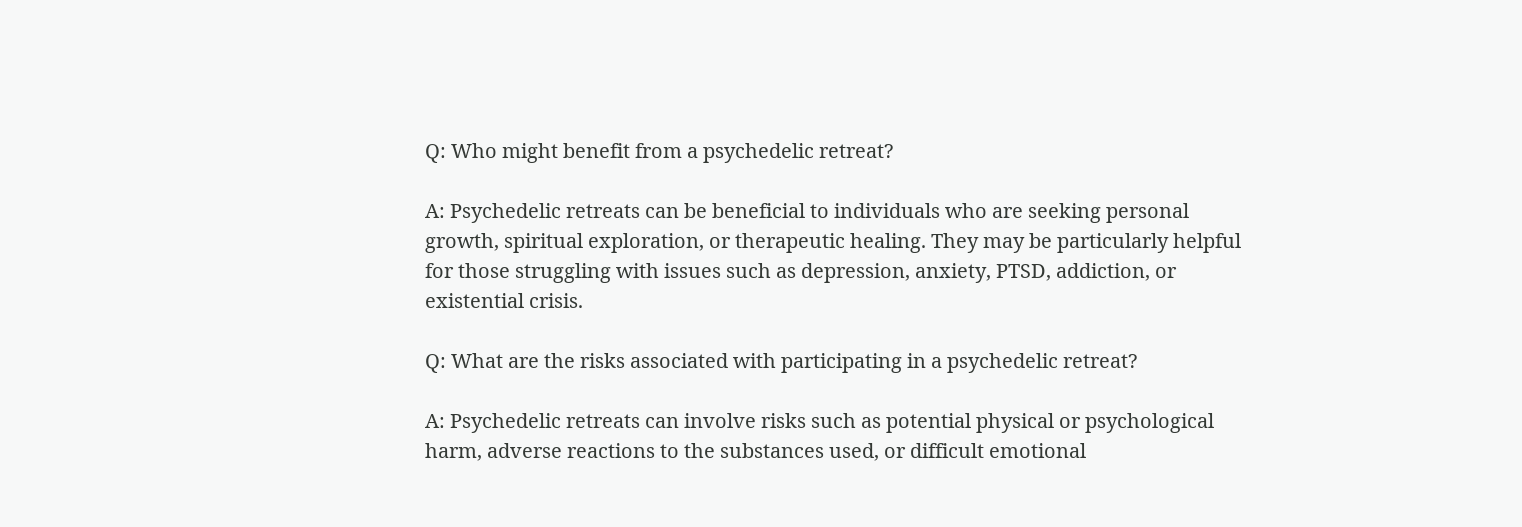Q: Who might benefit from a psychedelic retreat?

A: Psychedelic retreats can be beneficial to individuals who are seeking personal growth, spiritual exploration, or therapeutic healing. They may be particularly helpful for those struggling with issues such as depression, anxiety, PTSD, addiction, or existential crisis.

Q: What are the risks associated with participating in a psychedelic retreat?

A: Psychedelic retreats can involve risks such as potential physical or psychological harm, adverse reactions to the substances used, or difficult emotional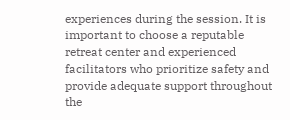experiences during the session. It is important to choose a reputable retreat center and experienced facilitators who prioritize safety and provide adequate support throughout the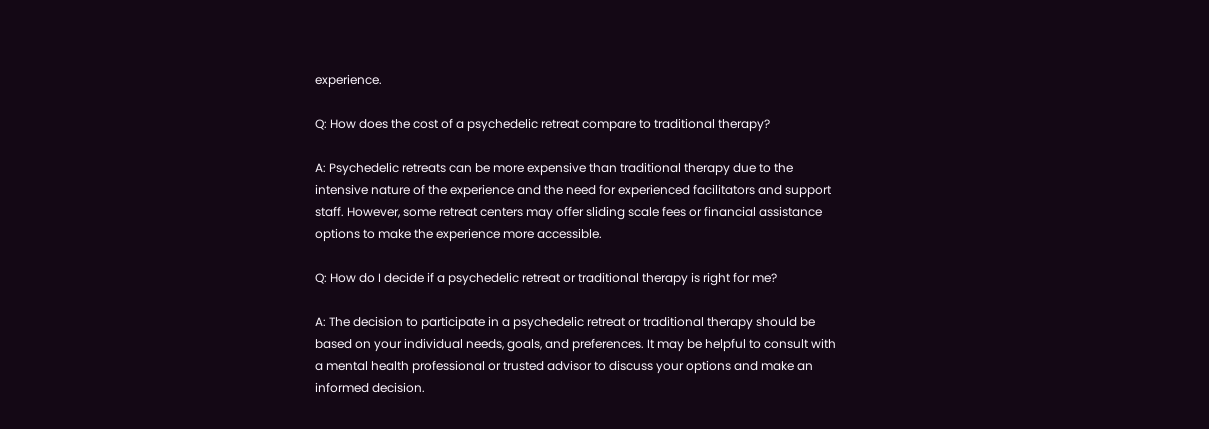experience.

Q: How does the cost of a psychedelic retreat compare to traditional therapy?

A: Psychedelic retreats can be more expensive than traditional therapy due to the intensive nature of the experience and the need for experienced facilitators and support staff. However, some retreat centers may offer sliding scale fees or financial assistance options to make the experience more accessible.

Q: How do I decide if a psychedelic retreat or traditional therapy is right for me?

A: The decision to participate in a psychedelic retreat or traditional therapy should be based on your individual needs, goals, and preferences. It may be helpful to consult with a mental health professional or trusted advisor to discuss your options and make an informed decision.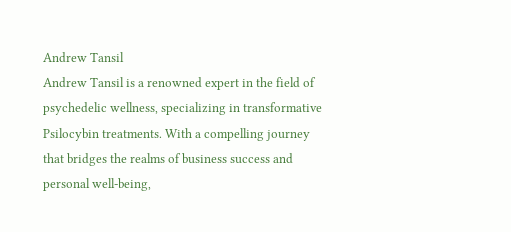Andrew Tansil
Andrew Tansil is a renowned expert in the field of psychedelic wellness, specializing in transformative Psilocybin treatments. With a compelling journey that bridges the realms of business success and personal well-being,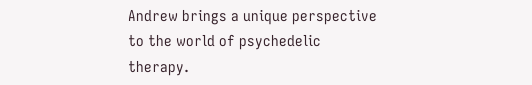Andrew brings a unique perspective to the world of psychedelic therapy.